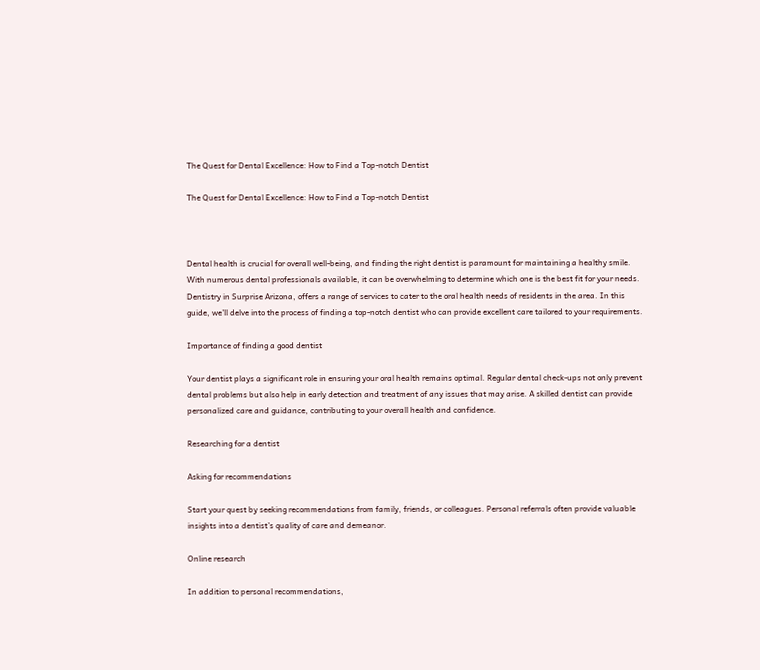The Quest for Dental Excellence: How to Find a Top-notch Dentist

The Quest for Dental Excellence: How to Find a Top-notch Dentist



Dental health is crucial for overall well-being, and finding the right dentist is paramount for maintaining a healthy smile. With numerous dental professionals available, it can be overwhelming to determine which one is the best fit for your needs. Dentistry in Surprise Arizona, offers a range of services to cater to the oral health needs of residents in the area. In this guide, we’ll delve into the process of finding a top-notch dentist who can provide excellent care tailored to your requirements.

Importance of finding a good dentist

Your dentist plays a significant role in ensuring your oral health remains optimal. Regular dental check-ups not only prevent dental problems but also help in early detection and treatment of any issues that may arise. A skilled dentist can provide personalized care and guidance, contributing to your overall health and confidence.

Researching for a dentist

Asking for recommendations

Start your quest by seeking recommendations from family, friends, or colleagues. Personal referrals often provide valuable insights into a dentist’s quality of care and demeanor.

Online research

In addition to personal recommendations,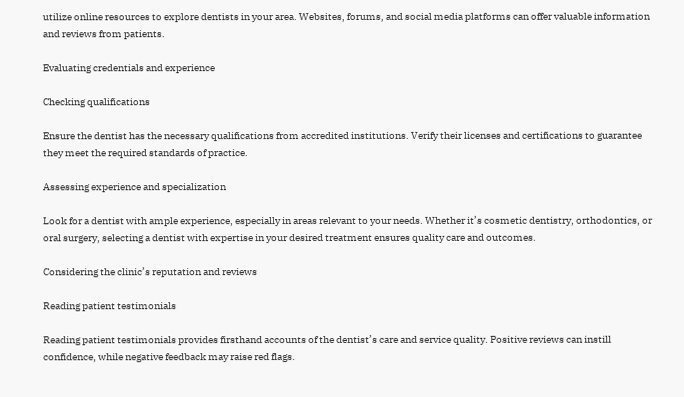utilize online resources to explore dentists in your area. Websites, forums, and social media platforms can offer valuable information and reviews from patients.

Evaluating credentials and experience

Checking qualifications

Ensure the dentist has the necessary qualifications from accredited institutions. Verify their licenses and certifications to guarantee they meet the required standards of practice.

Assessing experience and specialization

Look for a dentist with ample experience, especially in areas relevant to your needs. Whether it’s cosmetic dentistry, orthodontics, or oral surgery, selecting a dentist with expertise in your desired treatment ensures quality care and outcomes.

Considering the clinic’s reputation and reviews

Reading patient testimonials

Reading patient testimonials provides firsthand accounts of the dentist’s care and service quality. Positive reviews can instill confidence, while negative feedback may raise red flags.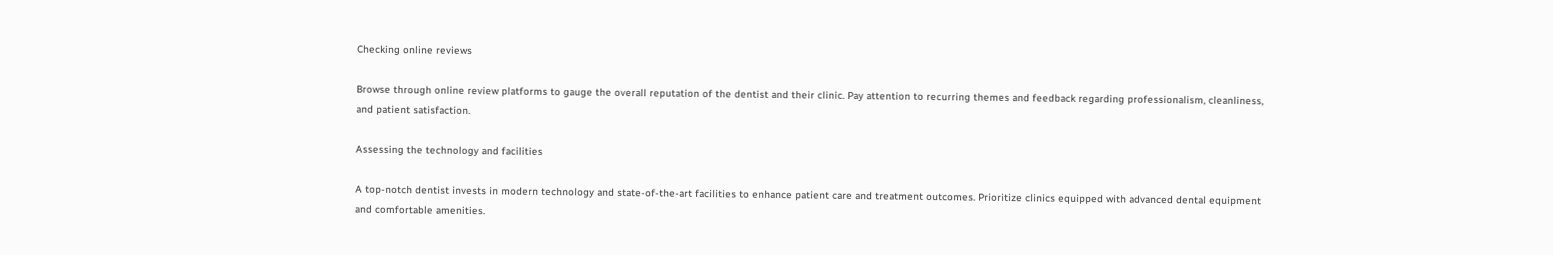Checking online reviews

Browse through online review platforms to gauge the overall reputation of the dentist and their clinic. Pay attention to recurring themes and feedback regarding professionalism, cleanliness, and patient satisfaction.

Assessing the technology and facilities

A top-notch dentist invests in modern technology and state-of-the-art facilities to enhance patient care and treatment outcomes. Prioritize clinics equipped with advanced dental equipment and comfortable amenities.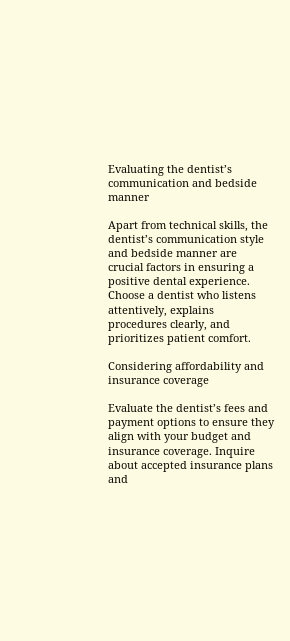Evaluating the dentist’s communication and bedside manner

Apart from technical skills, the dentist’s communication style and bedside manner are crucial factors in ensuring a positive dental experience. Choose a dentist who listens attentively, explains procedures clearly, and prioritizes patient comfort.

Considering affordability and insurance coverage

Evaluate the dentist’s fees and payment options to ensure they align with your budget and insurance coverage. Inquire about accepted insurance plans and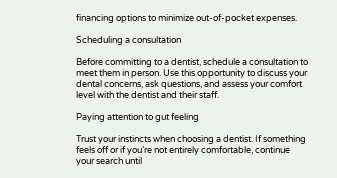financing options to minimize out-of-pocket expenses.

Scheduling a consultation

Before committing to a dentist, schedule a consultation to meet them in person. Use this opportunity to discuss your dental concerns, ask questions, and assess your comfort level with the dentist and their staff.

Paying attention to gut feeling

Trust your instincts when choosing a dentist. If something feels off or if you’re not entirely comfortable, continue your search until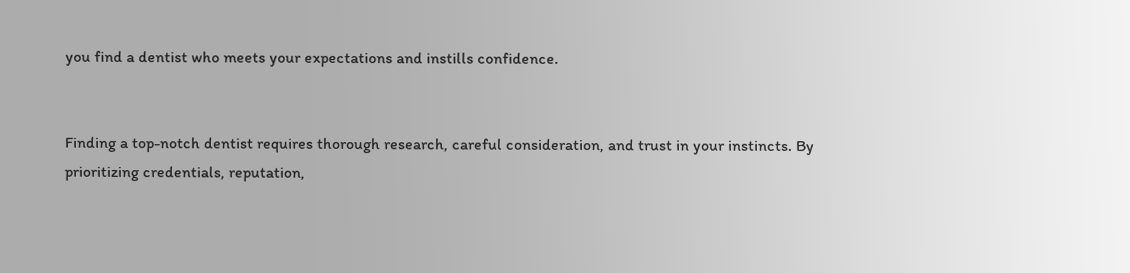you find a dentist who meets your expectations and instills confidence.


Finding a top-notch dentist requires thorough research, careful consideration, and trust in your instincts. By prioritizing credentials, reputation,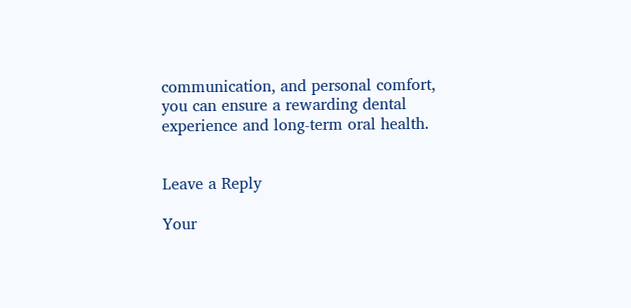communication, and personal comfort, you can ensure a rewarding dental experience and long-term oral health.


Leave a Reply

Your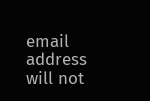email address will not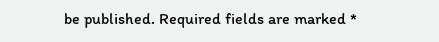be published. Required fields are marked *